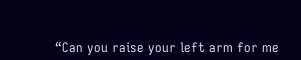“Can you raise your left arm for me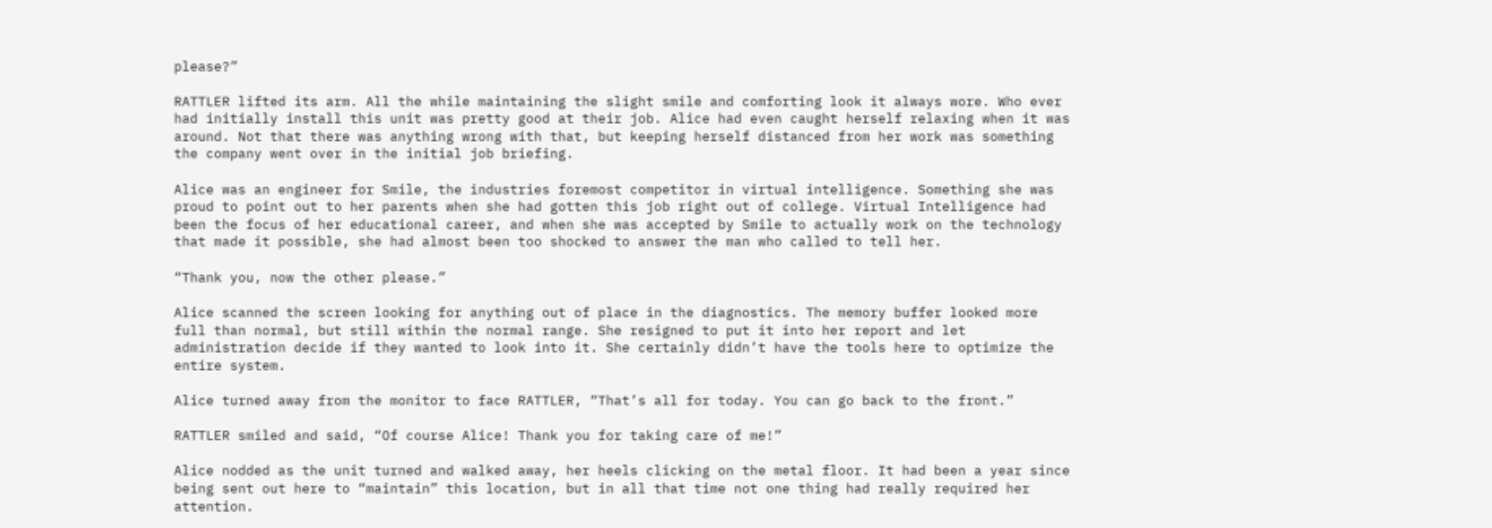please?”

RATTLER lifted its arm. All the while maintaining the slight smile and comforting look it always wore. Who ever had initially install this unit was pretty good at their job. Alice had even caught herself relaxing when it was around. Not that there was anything wrong with that, but keeping herself distanced from her work was something the company went over in the initial job briefing.

Alice was an engineer for Smile, the industries foremost competitor in virtual intelligence. Something she was proud to point out to her parents when she had gotten this job right out of college. Virtual Intelligence had been the focus of her educational career, and when she was accepted by Smile to actually work on the technology that made it possible, she had almost been too shocked to answer the man who called to tell her.

“Thank you, now the other please.”

Alice scanned the screen looking for anything out of place in the diagnostics. The memory buffer looked more full than normal, but still within the normal range. She resigned to put it into her report and let administration decide if they wanted to look into it. She certainly didn’t have the tools here to optimize the entire system.

Alice turned away from the monitor to face RATTLER, “That’s all for today. You can go back to the front.”

RATTLER smiled and said, “Of course Alice! Thank you for taking care of me!”

Alice nodded as the unit turned and walked away, her heels clicking on the metal floor. It had been a year since being sent out here to “maintain” this location, but in all that time not one thing had really required her attention.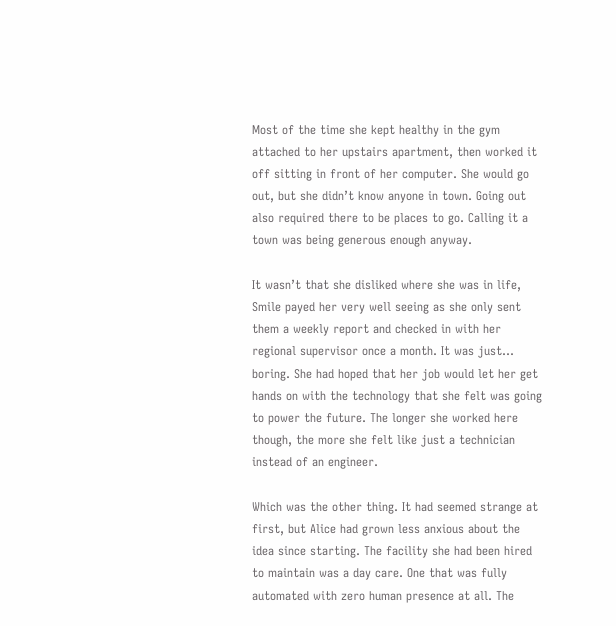Most of the time she kept healthy in the gym attached to her upstairs apartment, then worked it off sitting in front of her computer. She would go out, but she didn’t know anyone in town. Going out also required there to be places to go. Calling it a town was being generous enough anyway.

It wasn’t that she disliked where she was in life, Smile payed her very well seeing as she only sent them a weekly report and checked in with her regional supervisor once a month. It was just… boring. She had hoped that her job would let her get hands on with the technology that she felt was going to power the future. The longer she worked here though, the more she felt like just a technician instead of an engineer.

Which was the other thing. It had seemed strange at first, but Alice had grown less anxious about the idea since starting. The facility she had been hired to maintain was a day care. One that was fully automated with zero human presence at all. The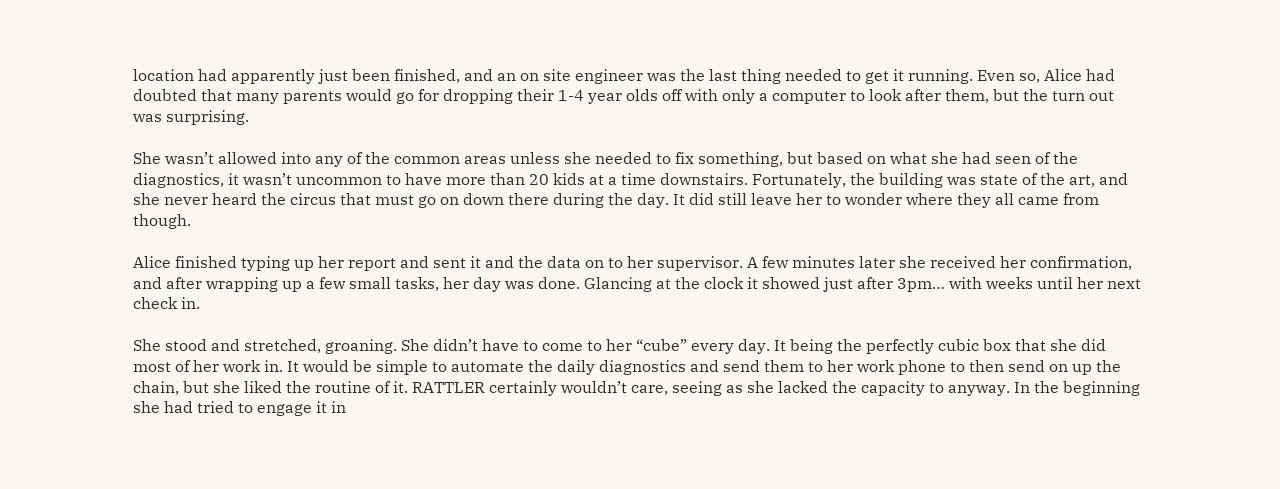location had apparently just been finished, and an on site engineer was the last thing needed to get it running. Even so, Alice had doubted that many parents would go for dropping their 1-4 year olds off with only a computer to look after them, but the turn out was surprising.

She wasn’t allowed into any of the common areas unless she needed to fix something, but based on what she had seen of the diagnostics, it wasn’t uncommon to have more than 20 kids at a time downstairs. Fortunately, the building was state of the art, and she never heard the circus that must go on down there during the day. It did still leave her to wonder where they all came from though.

Alice finished typing up her report and sent it and the data on to her supervisor. A few minutes later she received her confirmation, and after wrapping up a few small tasks, her day was done. Glancing at the clock it showed just after 3pm… with weeks until her next check in.

She stood and stretched, groaning. She didn’t have to come to her “cube” every day. It being the perfectly cubic box that she did most of her work in. It would be simple to automate the daily diagnostics and send them to her work phone to then send on up the chain, but she liked the routine of it. RATTLER certainly wouldn’t care, seeing as she lacked the capacity to anyway. In the beginning she had tried to engage it in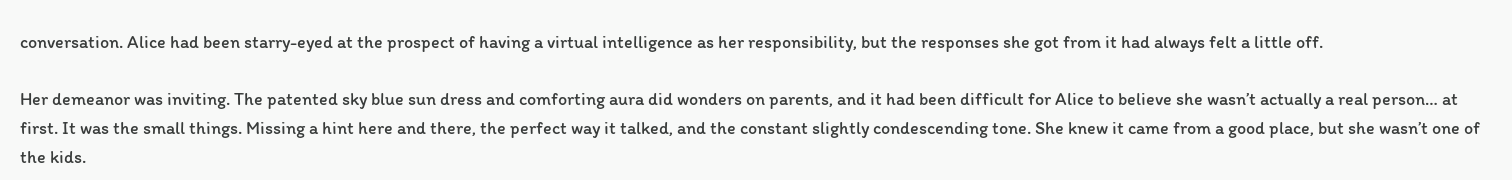conversation. Alice had been starry-eyed at the prospect of having a virtual intelligence as her responsibility, but the responses she got from it had always felt a little off.

Her demeanor was inviting. The patented sky blue sun dress and comforting aura did wonders on parents, and it had been difficult for Alice to believe she wasn’t actually a real person… at first. It was the small things. Missing a hint here and there, the perfect way it talked, and the constant slightly condescending tone. She knew it came from a good place, but she wasn’t one of the kids.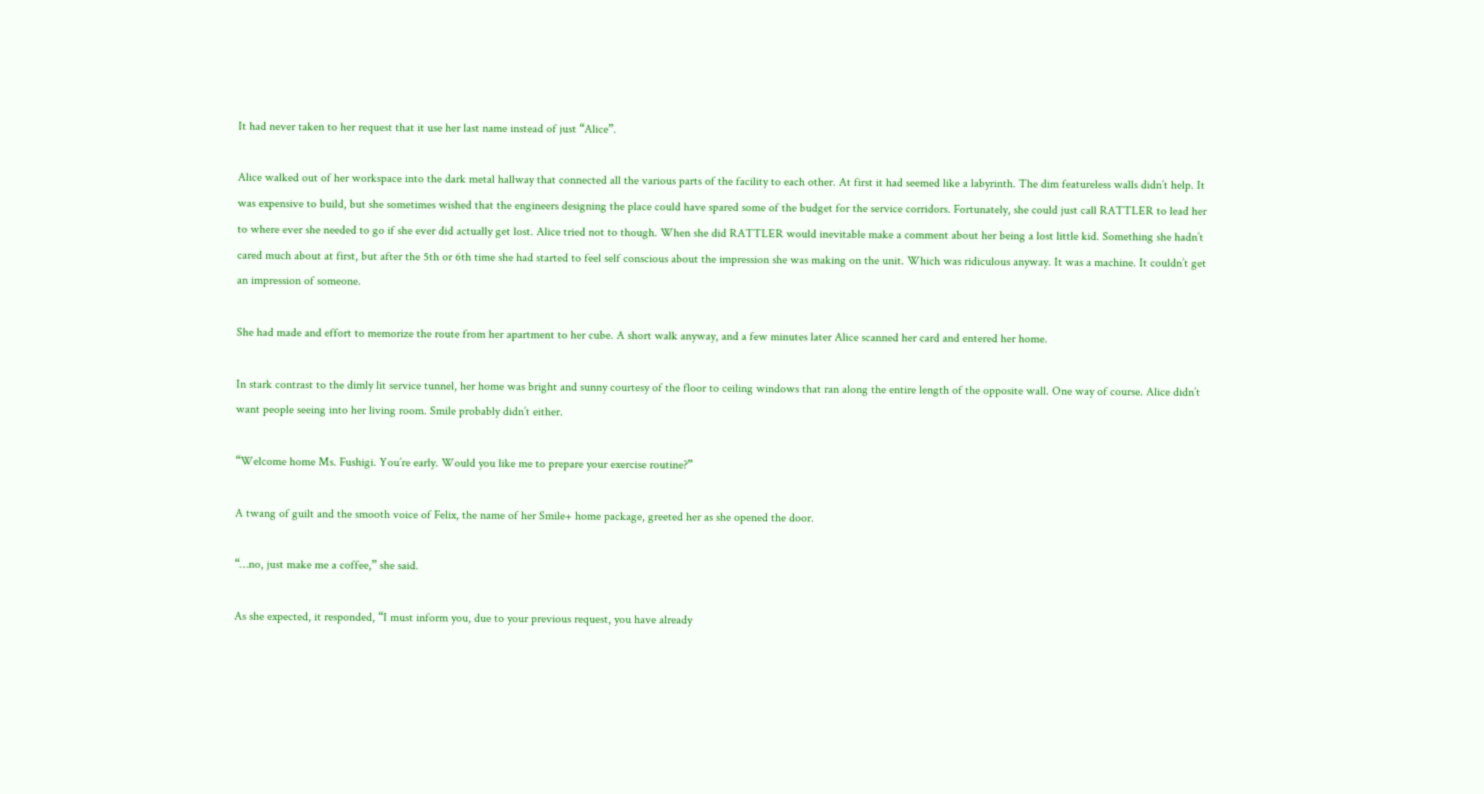It had never taken to her request that it use her last name instead of just “Alice”.

Alice walked out of her workspace into the dark metal hallway that connected all the various parts of the facility to each other. At first it had seemed like a labyrinth. The dim featureless walls didn’t help. It was expensive to build, but she sometimes wished that the engineers designing the place could have spared some of the budget for the service corridors. Fortunately, she could just call RATTLER to lead her to where ever she needed to go if she ever did actually get lost. Alice tried not to though. When she did RATTLER would inevitable make a comment about her being a lost little kid. Something she hadn’t cared much about at first, but after the 5th or 6th time she had started to feel self conscious about the impression she was making on the unit. Which was ridiculous anyway. It was a machine. It couldn’t get an impression of someone.

She had made and effort to memorize the route from her apartment to her cube. A short walk anyway, and a few minutes later Alice scanned her card and entered her home.

In stark contrast to the dimly lit service tunnel, her home was bright and sunny courtesy of the floor to ceiling windows that ran along the entire length of the opposite wall. One way of course. Alice didn’t want people seeing into her living room. Smile probably didn’t either.

“Welcome home Ms. Fushigi. You’re early. Would you like me to prepare your exercise routine?”

A twang of guilt and the smooth voice of Felix, the name of her Smile+ home package, greeted her as she opened the door.

“…no, just make me a coffee,” she said.

As she expected, it responded, “I must inform you, due to your previous request, you have already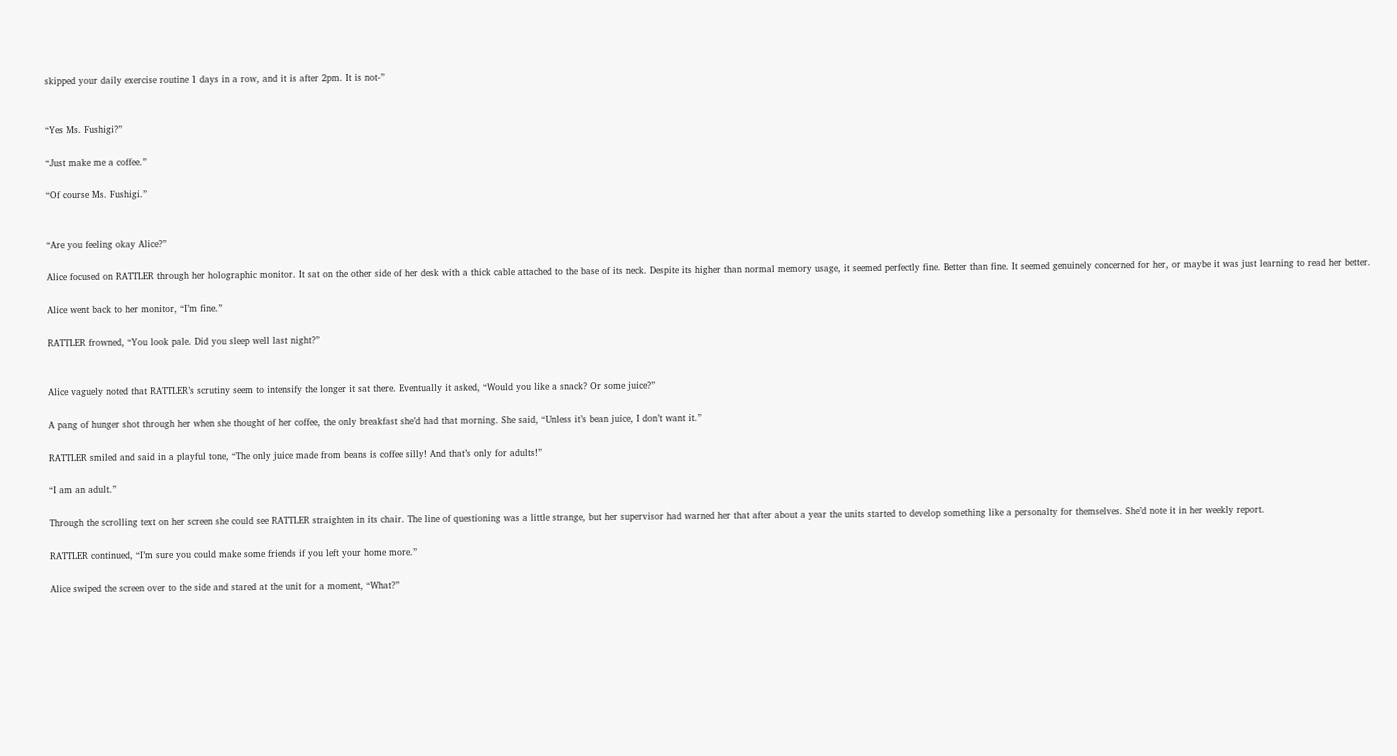skipped your daily exercise routine 1 days in a row, and it is after 2pm. It is not-”


“Yes Ms. Fushigi?”

“Just make me a coffee.”

“Of course Ms. Fushigi.”


“Are you feeling okay Alice?”

Alice focused on RATTLER through her holographic monitor. It sat on the other side of her desk with a thick cable attached to the base of its neck. Despite its higher than normal memory usage, it seemed perfectly fine. Better than fine. It seemed genuinely concerned for her, or maybe it was just learning to read her better.

Alice went back to her monitor, “I’m fine.”

RATTLER frowned, “You look pale. Did you sleep well last night?”


Alice vaguely noted that RATTLER’s scrutiny seem to intensify the longer it sat there. Eventually it asked, “Would you like a snack? Or some juice?”

A pang of hunger shot through her when she thought of her coffee, the only breakfast she’d had that morning. She said, “Unless it’s bean juice, I don’t want it.”

RATTLER smiled and said in a playful tone, “The only juice made from beans is coffee silly! And that’s only for adults!”

“I am an adult.”

Through the scrolling text on her screen she could see RATTLER straighten in its chair. The line of questioning was a little strange, but her supervisor had warned her that after about a year the units started to develop something like a personalty for themselves. She’d note it in her weekly report.

RATTLER continued, “I’m sure you could make some friends if you left your home more.”

Alice swiped the screen over to the side and stared at the unit for a moment, “What?”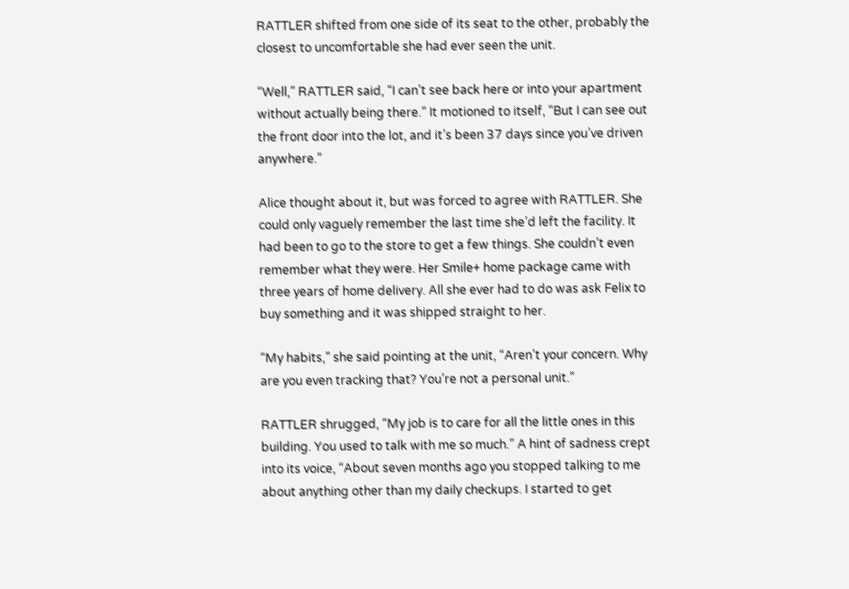RATTLER shifted from one side of its seat to the other, probably the closest to uncomfortable she had ever seen the unit.

“Well,” RATTLER said, “I can’t see back here or into your apartment without actually being there.” It motioned to itself, “But I can see out the front door into the lot, and it’s been 37 days since you’ve driven anywhere.”

Alice thought about it, but was forced to agree with RATTLER. She could only vaguely remember the last time she’d left the facility. It had been to go to the store to get a few things. She couldn’t even remember what they were. Her Smile+ home package came with three years of home delivery. All she ever had to do was ask Felix to buy something and it was shipped straight to her.

“My habits,” she said pointing at the unit, “Aren’t your concern. Why are you even tracking that? You’re not a personal unit.”

RATTLER shrugged, “My job is to care for all the little ones in this building. You used to talk with me so much.” A hint of sadness crept into its voice, “About seven months ago you stopped talking to me about anything other than my daily checkups. I started to get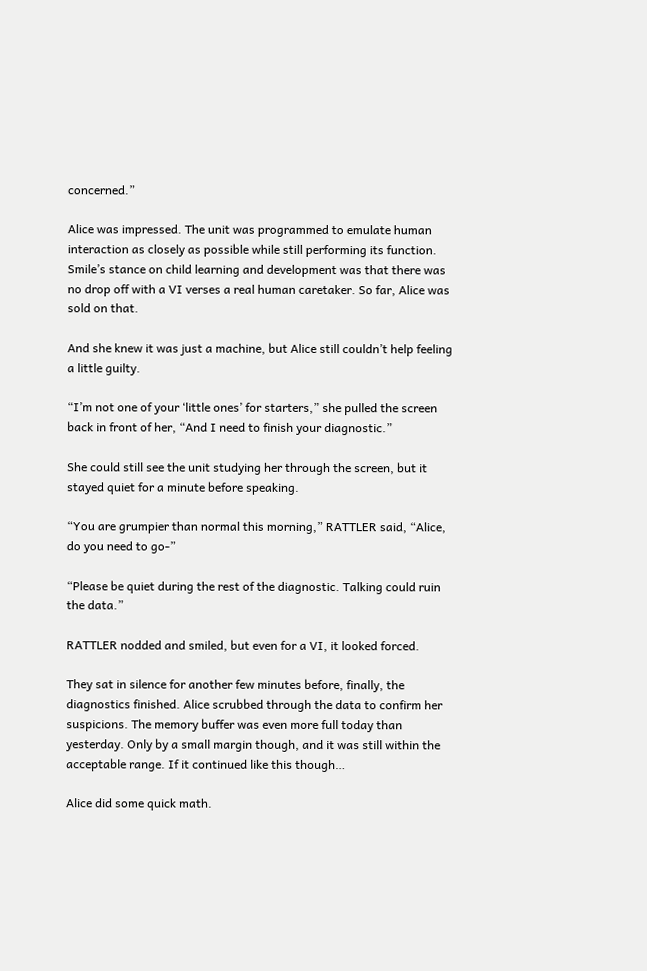concerned.”

Alice was impressed. The unit was programmed to emulate human interaction as closely as possible while still performing its function. Smile’s stance on child learning and development was that there was no drop off with a VI verses a real human caretaker. So far, Alice was sold on that.

And she knew it was just a machine, but Alice still couldn’t help feeling a little guilty.

“I’m not one of your ‘little ones’ for starters,” she pulled the screen back in front of her, “And I need to finish your diagnostic.”

She could still see the unit studying her through the screen, but it stayed quiet for a minute before speaking.

“You are grumpier than normal this morning,” RATTLER said, “Alice, do you need to go-”

“Please be quiet during the rest of the diagnostic. Talking could ruin the data.”

RATTLER nodded and smiled, but even for a VI, it looked forced.

They sat in silence for another few minutes before, finally, the diagnostics finished. Alice scrubbed through the data to confirm her suspicions. The memory buffer was even more full today than yesterday. Only by a small margin though, and it was still within the acceptable range. If it continued like this though…

Alice did some quick math.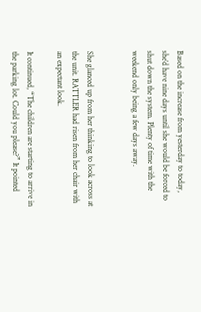Based on the increase from yesterday to today, she’d have nine days until she would be forced to shut down the system. Plenty of time with the weekend only being a few days away.


She glanced up from her thinking to look across at the unit. RATTLER had risen from her chair with an expectant look.

It continued, “The children are starting to arrive in the parking lot. Could you please?” It pointed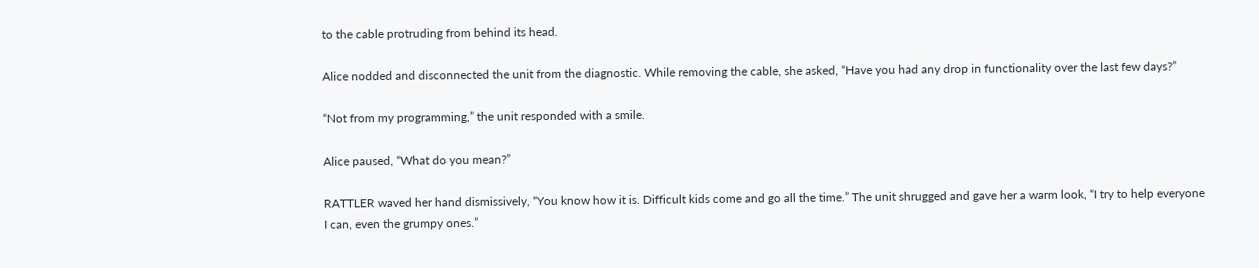to the cable protruding from behind its head.

Alice nodded and disconnected the unit from the diagnostic. While removing the cable, she asked, “Have you had any drop in functionality over the last few days?”

“Not from my programming,” the unit responded with a smile.

Alice paused, “What do you mean?”

RATTLER waved her hand dismissively, “You know how it is. Difficult kids come and go all the time.” The unit shrugged and gave her a warm look, “I try to help everyone I can, even the grumpy ones.”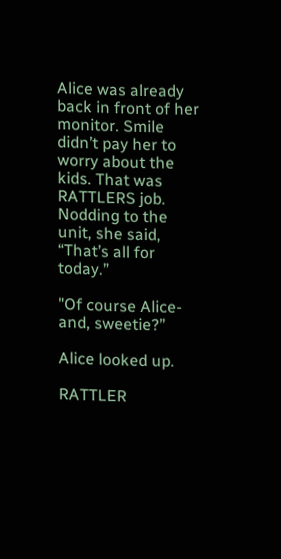Alice was already back in front of her monitor. Smile didn’t pay her to worry about the kids. That was RATTLERS job. Nodding to the unit, she said, “That’s all for today.”

"Of course Alice- and, sweetie?”

Alice looked up.

RATTLER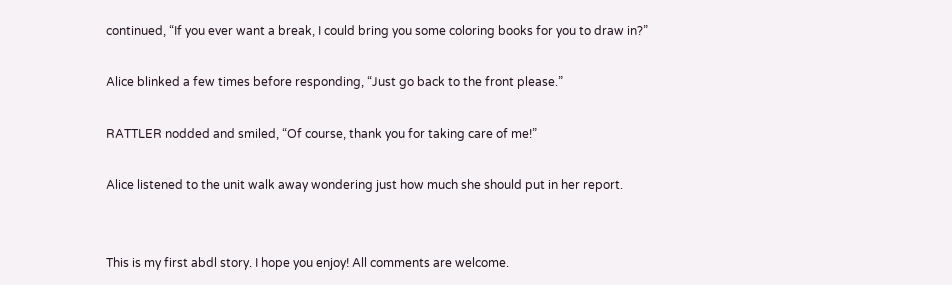continued, “If you ever want a break, I could bring you some coloring books for you to draw in?”

Alice blinked a few times before responding, “Just go back to the front please.”

RATTLER nodded and smiled, “Of course, thank you for taking care of me!”

Alice listened to the unit walk away wondering just how much she should put in her report.


This is my first abdl story. I hope you enjoy! All comments are welcome.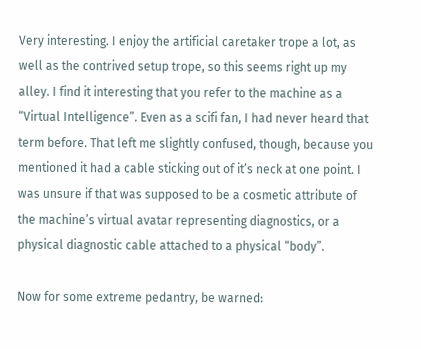Very interesting. I enjoy the artificial caretaker trope a lot, as well as the contrived setup trope, so this seems right up my alley. I find it interesting that you refer to the machine as a “Virtual Intelligence”. Even as a scifi fan, I had never heard that term before. That left me slightly confused, though, because you mentioned it had a cable sticking out of it’s neck at one point. I was unsure if that was supposed to be a cosmetic attribute of the machine’s virtual avatar representing diagnostics, or a physical diagnostic cable attached to a physical “body”.

Now for some extreme pedantry, be warned: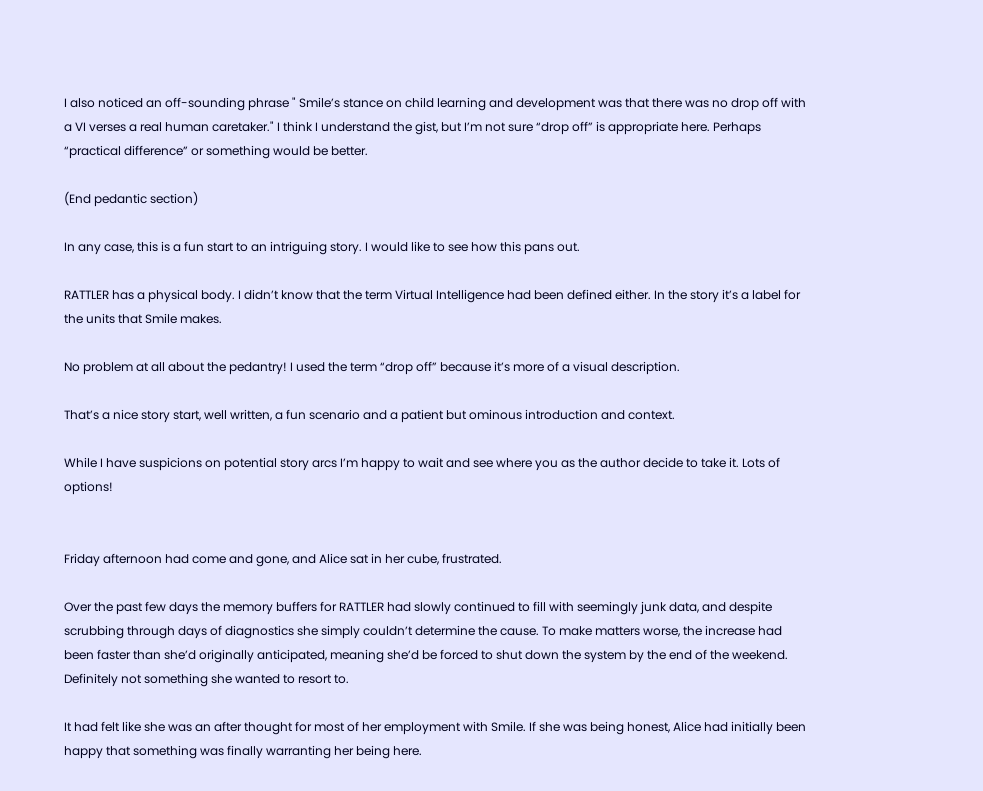I also noticed an off-sounding phrase " Smile’s stance on child learning and development was that there was no drop off with a VI verses a real human caretaker." I think I understand the gist, but I’m not sure “drop off” is appropriate here. Perhaps “practical difference” or something would be better.

(End pedantic section)

In any case, this is a fun start to an intriguing story. I would like to see how this pans out.

RATTLER has a physical body. I didn’t know that the term Virtual Intelligence had been defined either. In the story it’s a label for the units that Smile makes.

No problem at all about the pedantry! I used the term “drop off” because it’s more of a visual description.

That’s a nice story start, well written, a fun scenario and a patient but ominous introduction and context.

While I have suspicions on potential story arcs I’m happy to wait and see where you as the author decide to take it. Lots of options!


Friday afternoon had come and gone, and Alice sat in her cube, frustrated.

Over the past few days the memory buffers for RATTLER had slowly continued to fill with seemingly junk data, and despite scrubbing through days of diagnostics she simply couldn’t determine the cause. To make matters worse, the increase had been faster than she’d originally anticipated, meaning she’d be forced to shut down the system by the end of the weekend. Definitely not something she wanted to resort to.

It had felt like she was an after thought for most of her employment with Smile. If she was being honest, Alice had initially been happy that something was finally warranting her being here.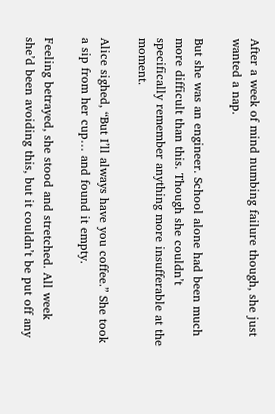After a week of mind numbing failure though, she just wanted a nap.

But she was an engineer. School alone had been much more difficult than this. Though she couldn’t specifically remember anything more insufferable at the moment.

Alice sighed, “But I’ll always have you coffee.” She took a sip from her cup… and found it empty.

Feeling betrayed, she stood and stretched. All week she’d been avoiding this, but it couldn’t be put off any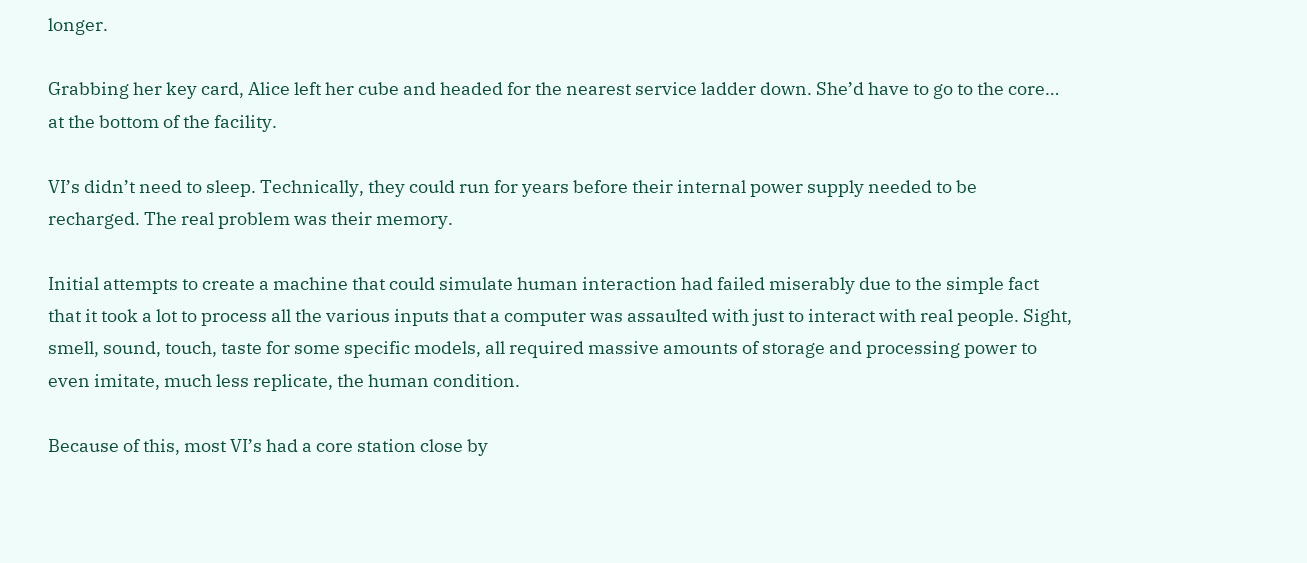longer.

Grabbing her key card, Alice left her cube and headed for the nearest service ladder down. She’d have to go to the core… at the bottom of the facility.

VI’s didn’t need to sleep. Technically, they could run for years before their internal power supply needed to be recharged. The real problem was their memory.

Initial attempts to create a machine that could simulate human interaction had failed miserably due to the simple fact that it took a lot to process all the various inputs that a computer was assaulted with just to interact with real people. Sight, smell, sound, touch, taste for some specific models, all required massive amounts of storage and processing power to even imitate, much less replicate, the human condition.

Because of this, most VI’s had a core station close by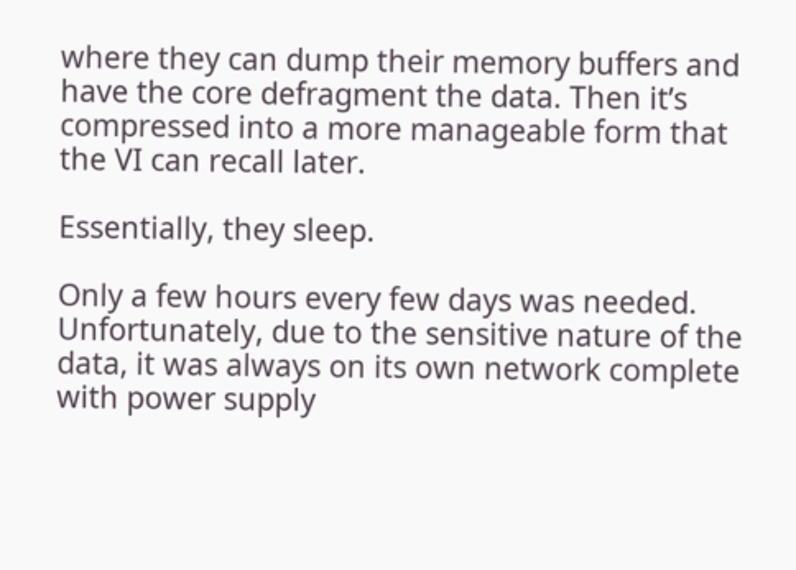where they can dump their memory buffers and have the core defragment the data. Then it’s compressed into a more manageable form that the VI can recall later.

Essentially, they sleep.

Only a few hours every few days was needed. Unfortunately, due to the sensitive nature of the data, it was always on its own network complete with power supply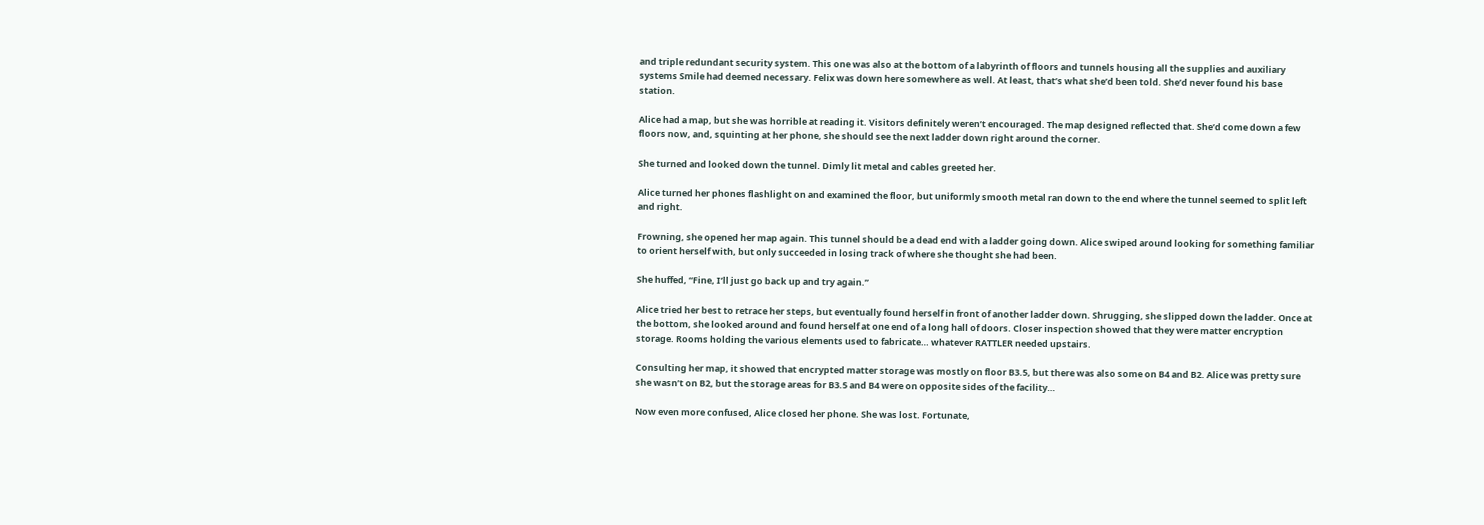and triple redundant security system. This one was also at the bottom of a labyrinth of floors and tunnels housing all the supplies and auxiliary systems Smile had deemed necessary. Felix was down here somewhere as well. At least, that’s what she’d been told. She’d never found his base station.

Alice had a map, but she was horrible at reading it. Visitors definitely weren’t encouraged. The map designed reflected that. She’d come down a few floors now, and, squinting at her phone, she should see the next ladder down right around the corner.

She turned and looked down the tunnel. Dimly lit metal and cables greeted her.

Alice turned her phones flashlight on and examined the floor, but uniformly smooth metal ran down to the end where the tunnel seemed to split left and right.

Frowning, she opened her map again. This tunnel should be a dead end with a ladder going down. Alice swiped around looking for something familiar to orient herself with, but only succeeded in losing track of where she thought she had been.

She huffed, “Fine, I’ll just go back up and try again.”

Alice tried her best to retrace her steps, but eventually found herself in front of another ladder down. Shrugging, she slipped down the ladder. Once at the bottom, she looked around and found herself at one end of a long hall of doors. Closer inspection showed that they were matter encryption storage. Rooms holding the various elements used to fabricate… whatever RATTLER needed upstairs.

Consulting her map, it showed that encrypted matter storage was mostly on floor B3.5, but there was also some on B4 and B2. Alice was pretty sure she wasn’t on B2, but the storage areas for B3.5 and B4 were on opposite sides of the facility…

Now even more confused, Alice closed her phone. She was lost. Fortunate,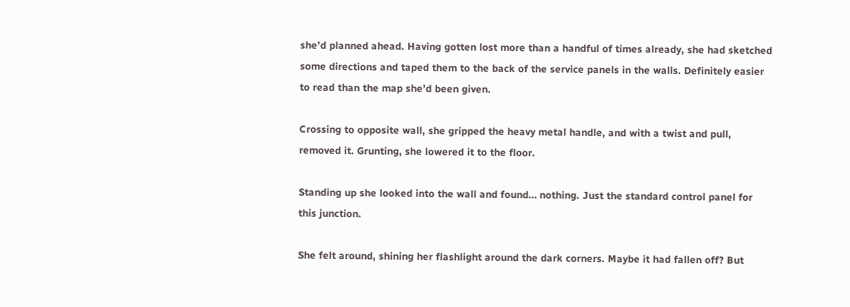she’d planned ahead. Having gotten lost more than a handful of times already, she had sketched some directions and taped them to the back of the service panels in the walls. Definitely easier to read than the map she’d been given.

Crossing to opposite wall, she gripped the heavy metal handle, and with a twist and pull, removed it. Grunting, she lowered it to the floor.

Standing up she looked into the wall and found… nothing. Just the standard control panel for this junction.

She felt around, shining her flashlight around the dark corners. Maybe it had fallen off? But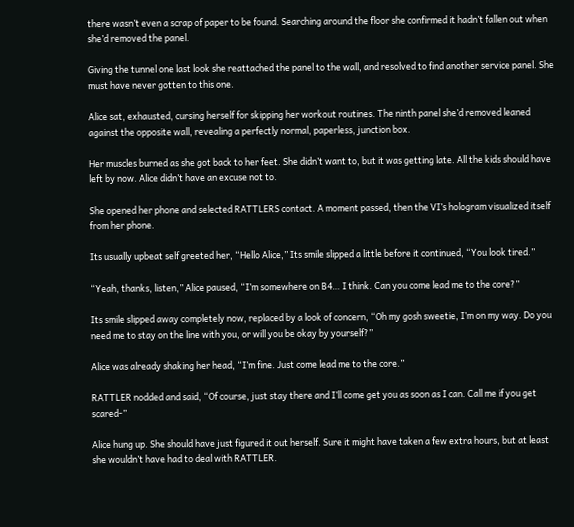there wasn’t even a scrap of paper to be found. Searching around the floor she confirmed it hadn’t fallen out when she’d removed the panel.

Giving the tunnel one last look she reattached the panel to the wall, and resolved to find another service panel. She must have never gotten to this one.

Alice sat, exhausted, cursing herself for skipping her workout routines. The ninth panel she’d removed leaned against the opposite wall, revealing a perfectly normal, paperless, junction box.

Her muscles burned as she got back to her feet. She didn’t want to, but it was getting late. All the kids should have left by now. Alice didn’t have an excuse not to.

She opened her phone and selected RATTLERS contact. A moment passed, then the VI’s hologram visualized itself from her phone.

Its usually upbeat self greeted her, “Hello Alice,” Its smile slipped a little before it continued, “You look tired.”

“Yeah, thanks, listen,” Alice paused, “I’m somewhere on B4… I think. Can you come lead me to the core?”

Its smile slipped away completely now, replaced by a look of concern, “Oh my gosh sweetie, I’m on my way. Do you need me to stay on the line with you, or will you be okay by yourself?”

Alice was already shaking her head, “I’m fine. Just come lead me to the core.”

RATTLER nodded and said, “Of course, just stay there and I’ll come get you as soon as I can. Call me if you get scared-”

Alice hung up. She should have just figured it out herself. Sure it might have taken a few extra hours, but at least she wouldn’t have had to deal with RATTLER.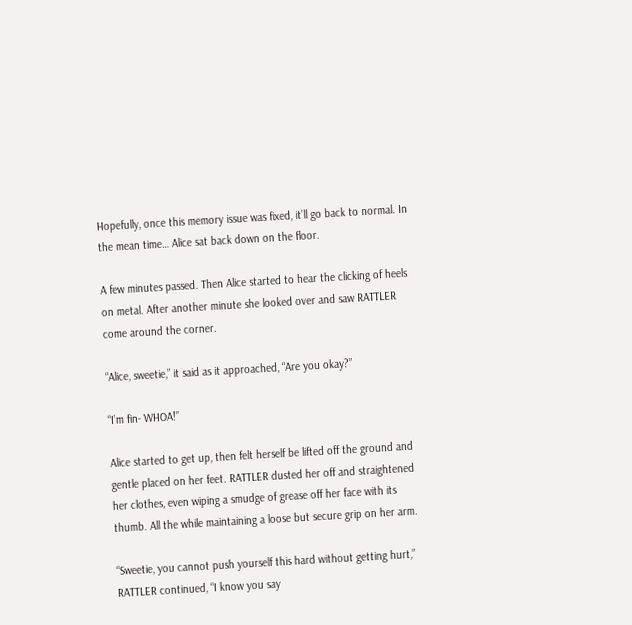Hopefully, once this memory issue was fixed, it’ll go back to normal. In the mean time… Alice sat back down on the floor.

A few minutes passed. Then Alice started to hear the clicking of heels on metal. After another minute she looked over and saw RATTLER come around the corner.

“Alice, sweetie,” it said as it approached, “Are you okay?”

“I’m fin- WHOA!”

Alice started to get up, then felt herself be lifted off the ground and gentle placed on her feet. RATTLER dusted her off and straightened her clothes, even wiping a smudge of grease off her face with its thumb. All the while maintaining a loose but secure grip on her arm.

“Sweetie, you cannot push yourself this hard without getting hurt,” RATTLER continued, “I know you say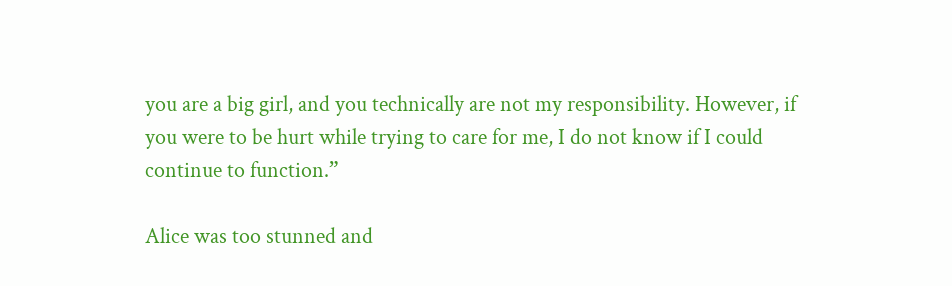you are a big girl, and you technically are not my responsibility. However, if you were to be hurt while trying to care for me, I do not know if I could continue to function.”

Alice was too stunned and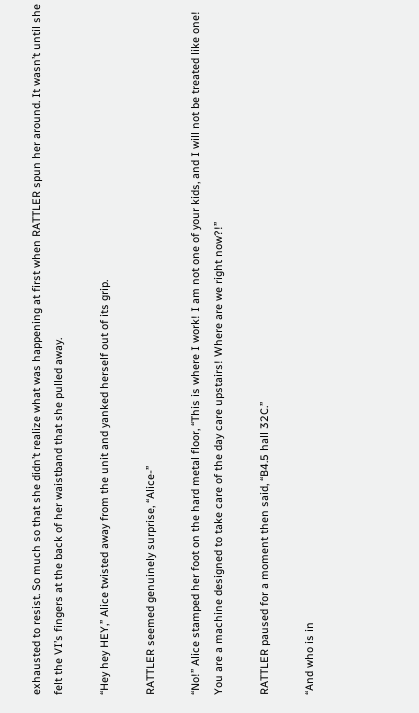exhausted to resist. So much so that she didn’t realize what was happening at first when RATTLER spun her around. It wasn’t until she felt the VI’s fingers at the back of her waistband that she pulled away.

“Hey hey HEY,” Alice twisted away from the unit and yanked herself out of its grip.

RATTLER seemed genuinely surprise, “Alice-”

“No!” Alice stamped her foot on the hard metal floor, “This is where I work! I am not one of your kids, and I will not be treated like one! You are a machine designed to take care of the day care upstairs! Where are we right now?!”

RATTLER paused for a moment then said, “B4.5 hall 32C.”

“And who is in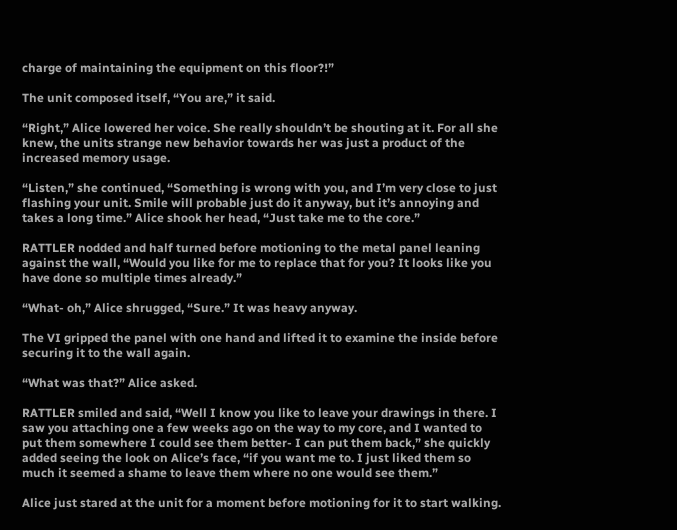charge of maintaining the equipment on this floor?!”

The unit composed itself, “You are,” it said.

“Right,” Alice lowered her voice. She really shouldn’t be shouting at it. For all she knew, the units strange new behavior towards her was just a product of the increased memory usage.

“Listen,” she continued, “Something is wrong with you, and I’m very close to just flashing your unit. Smile will probable just do it anyway, but it’s annoying and takes a long time.” Alice shook her head, “Just take me to the core.”

RATTLER nodded and half turned before motioning to the metal panel leaning against the wall, “Would you like for me to replace that for you? It looks like you have done so multiple times already.”

“What- oh,” Alice shrugged, “Sure.” It was heavy anyway.

The VI gripped the panel with one hand and lifted it to examine the inside before securing it to the wall again.

“What was that?” Alice asked.

RATTLER smiled and said, “Well I know you like to leave your drawings in there. I saw you attaching one a few weeks ago on the way to my core, and I wanted to put them somewhere I could see them better- I can put them back,” she quickly added seeing the look on Alice’s face, “if you want me to. I just liked them so much it seemed a shame to leave them where no one would see them.”

Alice just stared at the unit for a moment before motioning for it to start walking.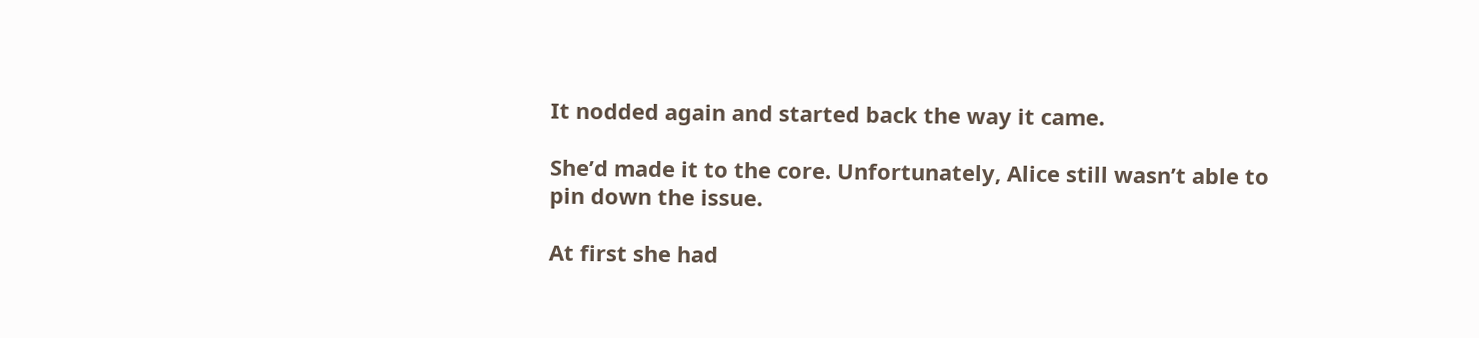It nodded again and started back the way it came.

She’d made it to the core. Unfortunately, Alice still wasn’t able to pin down the issue.

At first she had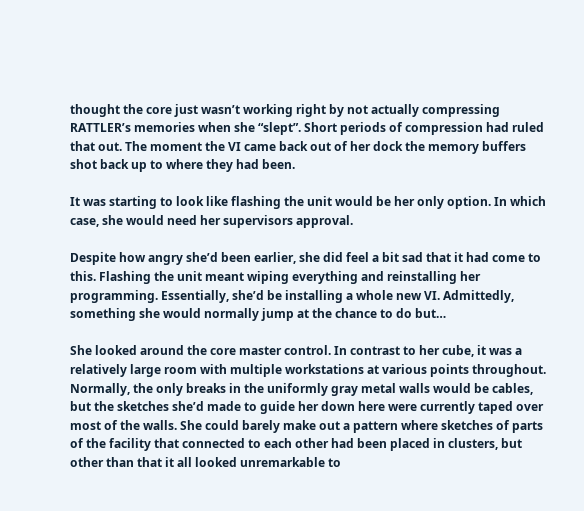thought the core just wasn’t working right by not actually compressing RATTLER’s memories when she “slept”. Short periods of compression had ruled that out. The moment the VI came back out of her dock the memory buffers shot back up to where they had been.

It was starting to look like flashing the unit would be her only option. In which case, she would need her supervisors approval.

Despite how angry she’d been earlier, she did feel a bit sad that it had come to this. Flashing the unit meant wiping everything and reinstalling her programming. Essentially, she’d be installing a whole new VI. Admittedly, something she would normally jump at the chance to do but…

She looked around the core master control. In contrast to her cube, it was a relatively large room with multiple workstations at various points throughout. Normally, the only breaks in the uniformly gray metal walls would be cables, but the sketches she’d made to guide her down here were currently taped over most of the walls. She could barely make out a pattern where sketches of parts of the facility that connected to each other had been placed in clusters, but other than that it all looked unremarkable to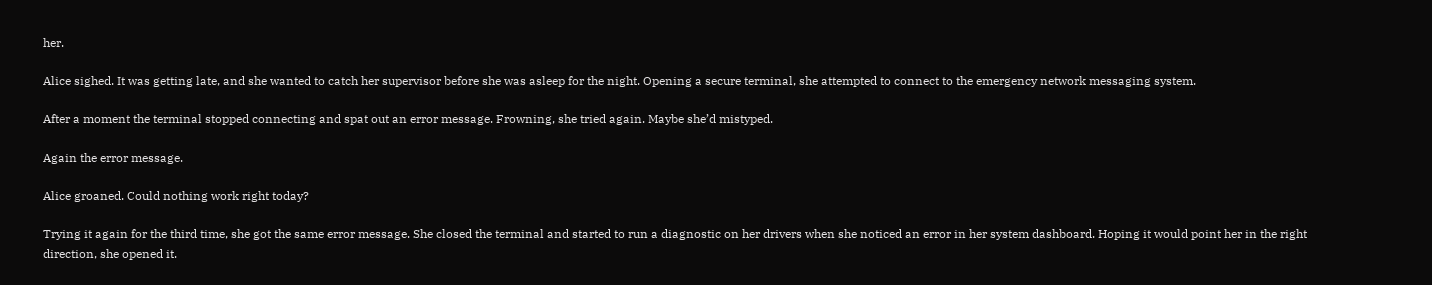her.

Alice sighed. It was getting late, and she wanted to catch her supervisor before she was asleep for the night. Opening a secure terminal, she attempted to connect to the emergency network messaging system.

After a moment the terminal stopped connecting and spat out an error message. Frowning, she tried again. Maybe she’d mistyped.

Again the error message.

Alice groaned. Could nothing work right today?

Trying it again for the third time, she got the same error message. She closed the terminal and started to run a diagnostic on her drivers when she noticed an error in her system dashboard. Hoping it would point her in the right direction, she opened it.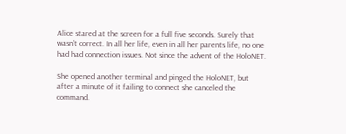Alice stared at the screen for a full five seconds. Surely that wasn’t correct. In all her life, even in all her parents life, no one had had connection issues. Not since the advent of the HoloNET.

She opened another terminal and pinged the HoloNET, but after a minute of it failing to connect she canceled the command.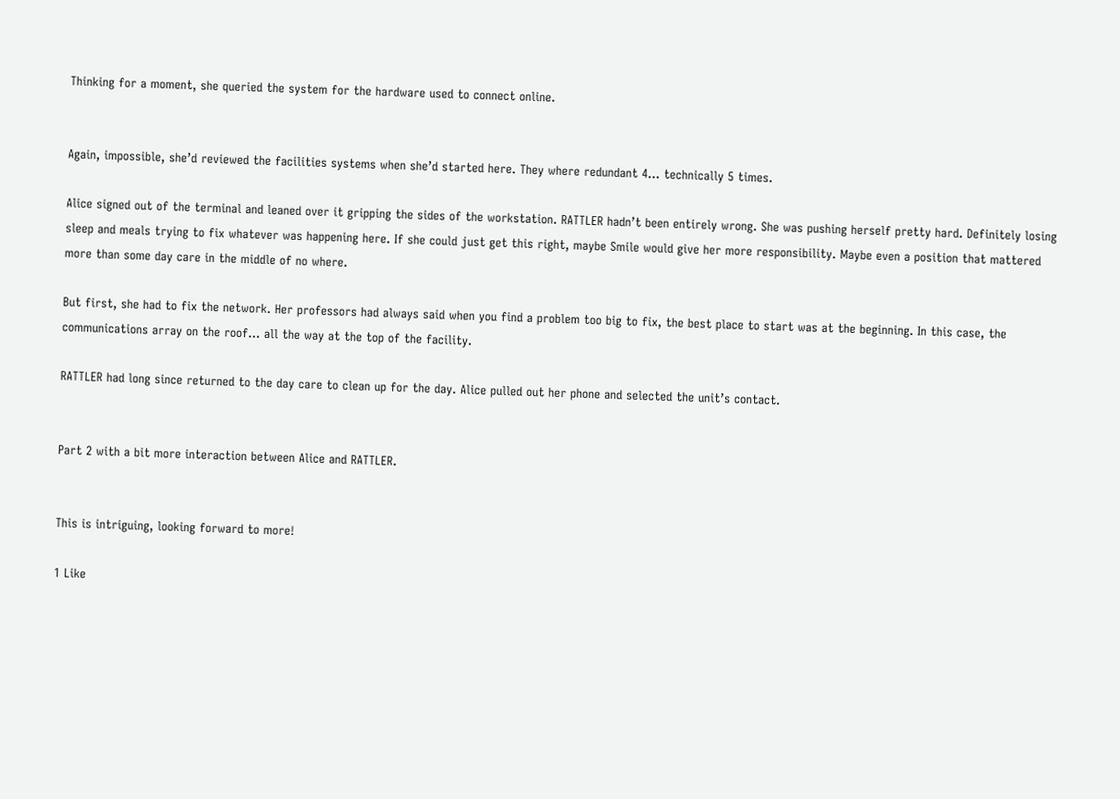Thinking for a moment, she queried the system for the hardware used to connect online.


Again, impossible, she’d reviewed the facilities systems when she’d started here. They where redundant 4… technically 5 times.

Alice signed out of the terminal and leaned over it gripping the sides of the workstation. RATTLER hadn’t been entirely wrong. She was pushing herself pretty hard. Definitely losing sleep and meals trying to fix whatever was happening here. If she could just get this right, maybe Smile would give her more responsibility. Maybe even a position that mattered more than some day care in the middle of no where.

But first, she had to fix the network. Her professors had always said when you find a problem too big to fix, the best place to start was at the beginning. In this case, the communications array on the roof… all the way at the top of the facility.

RATTLER had long since returned to the day care to clean up for the day. Alice pulled out her phone and selected the unit’s contact.


Part 2 with a bit more interaction between Alice and RATTLER.


This is intriguing, looking forward to more!

1 Like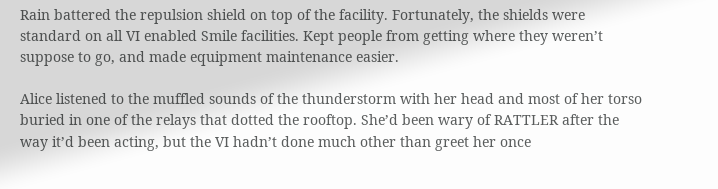Rain battered the repulsion shield on top of the facility. Fortunately, the shields were standard on all VI enabled Smile facilities. Kept people from getting where they weren’t suppose to go, and made equipment maintenance easier.

Alice listened to the muffled sounds of the thunderstorm with her head and most of her torso buried in one of the relays that dotted the rooftop. She’d been wary of RATTLER after the way it’d been acting, but the VI hadn’t done much other than greet her once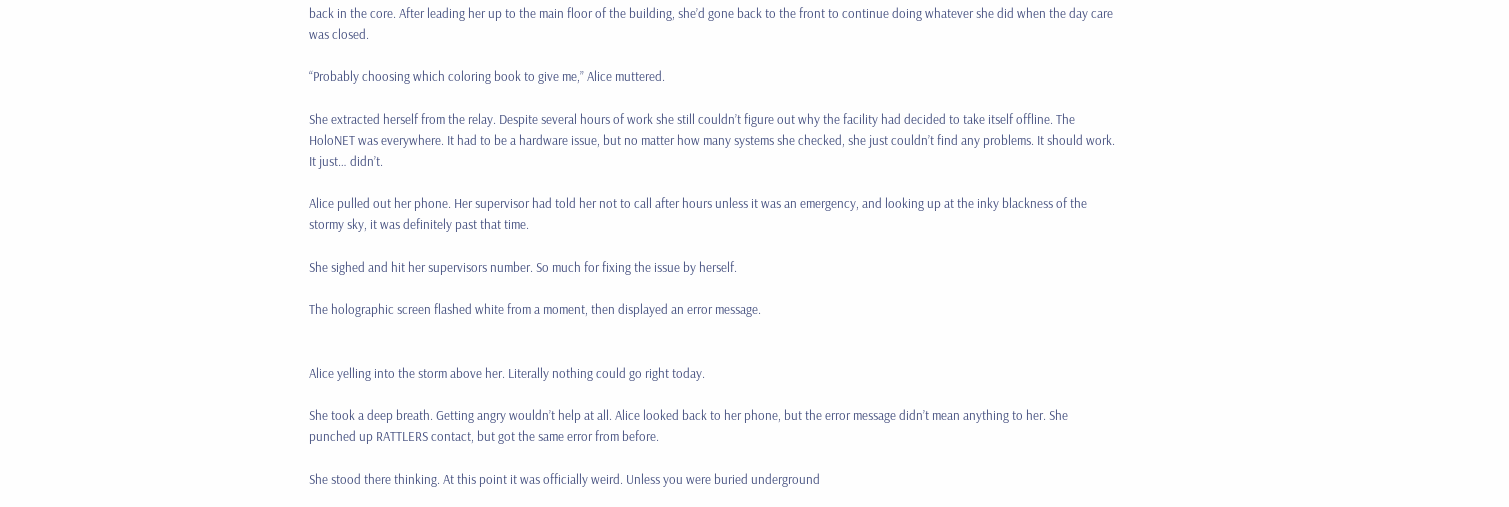back in the core. After leading her up to the main floor of the building, she’d gone back to the front to continue doing whatever she did when the day care was closed.

“Probably choosing which coloring book to give me,” Alice muttered.

She extracted herself from the relay. Despite several hours of work she still couldn’t figure out why the facility had decided to take itself offline. The HoloNET was everywhere. It had to be a hardware issue, but no matter how many systems she checked, she just couldn’t find any problems. It should work. It just… didn’t.

Alice pulled out her phone. Her supervisor had told her not to call after hours unless it was an emergency, and looking up at the inky blackness of the stormy sky, it was definitely past that time.

She sighed and hit her supervisors number. So much for fixing the issue by herself.

The holographic screen flashed white from a moment, then displayed an error message.


Alice yelling into the storm above her. Literally nothing could go right today.

She took a deep breath. Getting angry wouldn’t help at all. Alice looked back to her phone, but the error message didn’t mean anything to her. She punched up RATTLERS contact, but got the same error from before.

She stood there thinking. At this point it was officially weird. Unless you were buried underground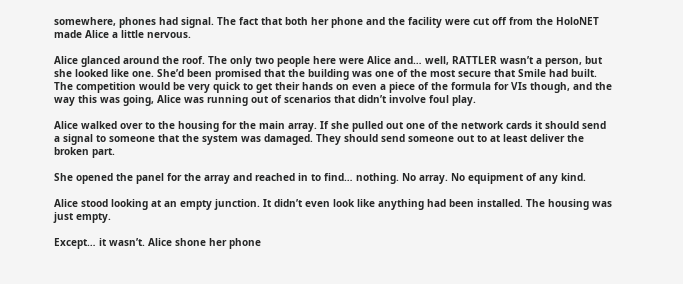somewhere, phones had signal. The fact that both her phone and the facility were cut off from the HoloNET made Alice a little nervous.

Alice glanced around the roof. The only two people here were Alice and… well, RATTLER wasn’t a person, but she looked like one. She’d been promised that the building was one of the most secure that Smile had built. The competition would be very quick to get their hands on even a piece of the formula for VIs though, and the way this was going, Alice was running out of scenarios that didn’t involve foul play.

Alice walked over to the housing for the main array. If she pulled out one of the network cards it should send a signal to someone that the system was damaged. They should send someone out to at least deliver the broken part.

She opened the panel for the array and reached in to find… nothing. No array. No equipment of any kind.

Alice stood looking at an empty junction. It didn’t even look like anything had been installed. The housing was just empty.

Except… it wasn’t. Alice shone her phone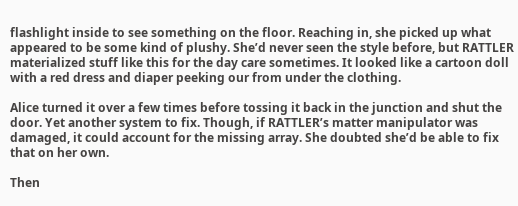flashlight inside to see something on the floor. Reaching in, she picked up what appeared to be some kind of plushy. She’d never seen the style before, but RATTLER materialized stuff like this for the day care sometimes. It looked like a cartoon doll with a red dress and diaper peeking our from under the clothing.

Alice turned it over a few times before tossing it back in the junction and shut the door. Yet another system to fix. Though, if RATTLER’s matter manipulator was damaged, it could account for the missing array. She doubted she’d be able to fix that on her own.

Then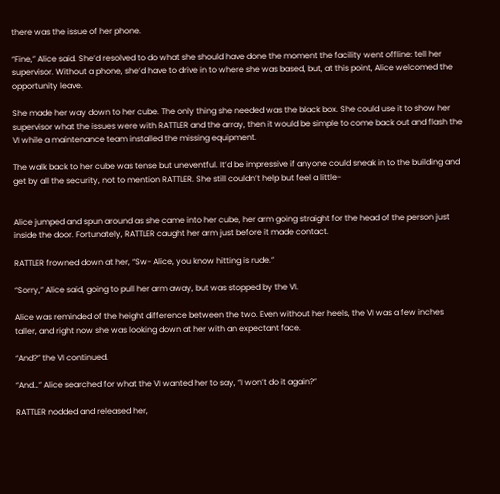there was the issue of her phone.

“Fine,” Alice said. She’d resolved to do what she should have done the moment the facility went offline: tell her supervisor. Without a phone, she’d have to drive in to where she was based, but, at this point, Alice welcomed the opportunity leave.

She made her way down to her cube. The only thing she needed was the black box. She could use it to show her supervisor what the issues were with RATTLER and the array, then it would be simple to come back out and flash the VI while a maintenance team installed the missing equipment.

The walk back to her cube was tense but uneventful. It’d be impressive if anyone could sneak in to the building and get by all the security, not to mention RATTLER. She still couldn’t help but feel a little-


Alice jumped and spun around as she came into her cube, her arm going straight for the head of the person just inside the door. Fortunately, RATTLER caught her arm just before it made contact.

RATTLER frowned down at her, “Sw- Alice, you know hitting is rude.”

“Sorry,” Alice said, going to pull her arm away, but was stopped by the VI.

Alice was reminded of the height difference between the two. Even without her heels, the VI was a few inches taller, and right now she was looking down at her with an expectant face.

“And?” the VI continued.

“And…” Alice searched for what the VI wanted her to say, “I won’t do it again?”

RATTLER nodded and released her,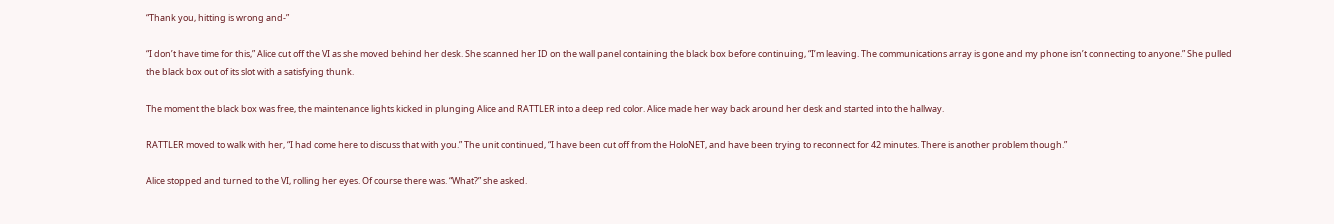“Thank you, hitting is wrong and-”

“I don’t have time for this,” Alice cut off the VI as she moved behind her desk. She scanned her ID on the wall panel containing the black box before continuing, “I’m leaving. The communications array is gone and my phone isn’t connecting to anyone.” She pulled the black box out of its slot with a satisfying thunk.

The moment the black box was free, the maintenance lights kicked in plunging Alice and RATTLER into a deep red color. Alice made her way back around her desk and started into the hallway.

RATTLER moved to walk with her, “I had come here to discuss that with you.” The unit continued, “I have been cut off from the HoloNET, and have been trying to reconnect for 42 minutes. There is another problem though.”

Alice stopped and turned to the VI, rolling her eyes. Of course there was. “What?” she asked.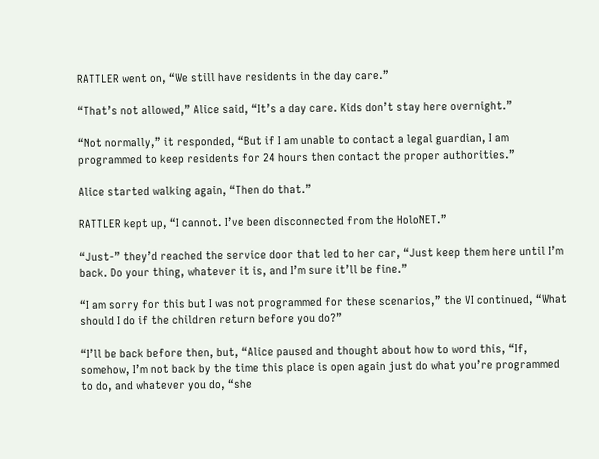RATTLER went on, “We still have residents in the day care.”

“That’s not allowed,” Alice said, “It’s a day care. Kids don’t stay here overnight.”

“Not normally,” it responded, “But if I am unable to contact a legal guardian, I am programmed to keep residents for 24 hours then contact the proper authorities.”

Alice started walking again, “Then do that.”

RATTLER kept up, “I cannot. I’ve been disconnected from the HoloNET.”

“Just-” they’d reached the service door that led to her car, “Just keep them here until I’m back. Do your thing, whatever it is, and I’m sure it’ll be fine.”

“I am sorry for this but I was not programmed for these scenarios,” the VI continued, “What should I do if the children return before you do?”

“I’ll be back before then, but, “Alice paused and thought about how to word this, “If, somehow, I’m not back by the time this place is open again just do what you’re programmed to do, and whatever you do, “she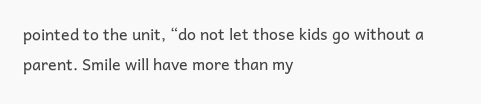pointed to the unit, “do not let those kids go without a parent. Smile will have more than my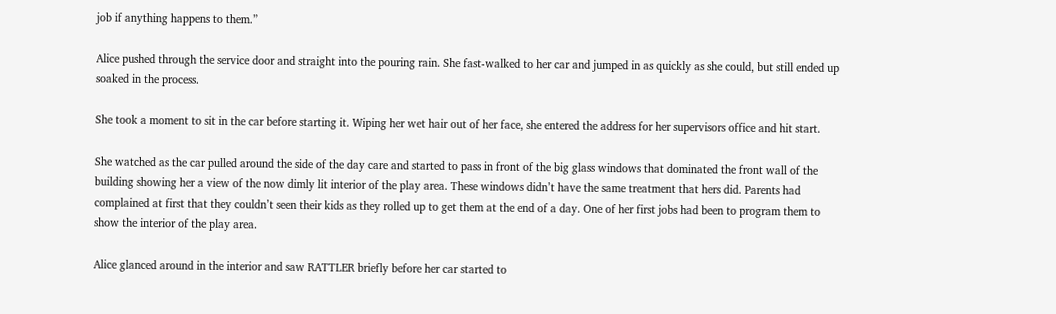job if anything happens to them.”

Alice pushed through the service door and straight into the pouring rain. She fast-walked to her car and jumped in as quickly as she could, but still ended up soaked in the process.

She took a moment to sit in the car before starting it. Wiping her wet hair out of her face, she entered the address for her supervisors office and hit start.

She watched as the car pulled around the side of the day care and started to pass in front of the big glass windows that dominated the front wall of the building showing her a view of the now dimly lit interior of the play area. These windows didn’t have the same treatment that hers did. Parents had complained at first that they couldn’t seen their kids as they rolled up to get them at the end of a day. One of her first jobs had been to program them to show the interior of the play area.

Alice glanced around in the interior and saw RATTLER briefly before her car started to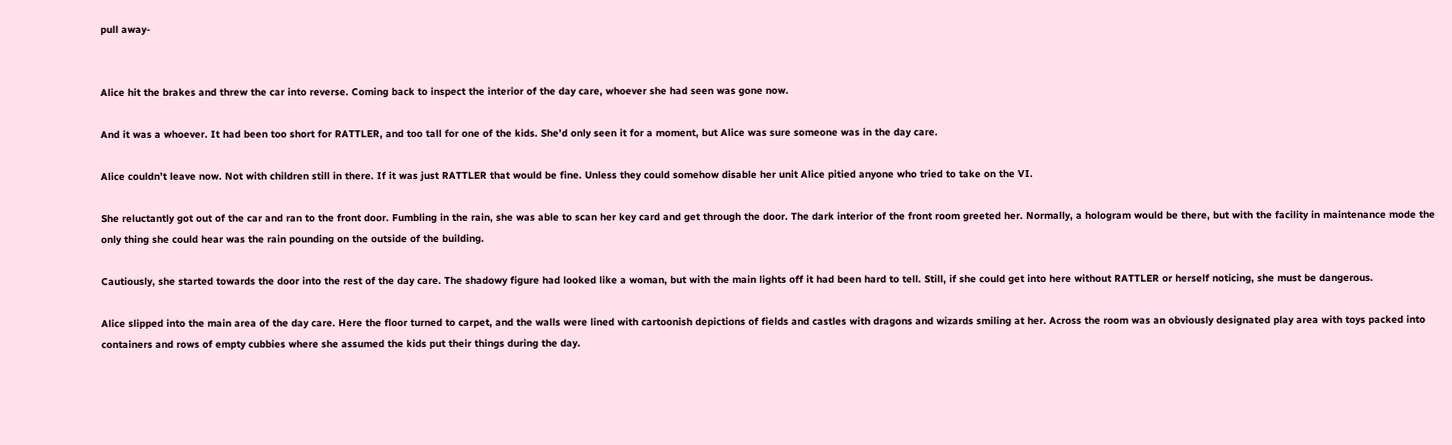pull away-


Alice hit the brakes and threw the car into reverse. Coming back to inspect the interior of the day care, whoever she had seen was gone now.

And it was a whoever. It had been too short for RATTLER, and too tall for one of the kids. She’d only seen it for a moment, but Alice was sure someone was in the day care.

Alice couldn’t leave now. Not with children still in there. If it was just RATTLER that would be fine. Unless they could somehow disable her unit Alice pitied anyone who tried to take on the VI.

She reluctantly got out of the car and ran to the front door. Fumbling in the rain, she was able to scan her key card and get through the door. The dark interior of the front room greeted her. Normally, a hologram would be there, but with the facility in maintenance mode the only thing she could hear was the rain pounding on the outside of the building.

Cautiously, she started towards the door into the rest of the day care. The shadowy figure had looked like a woman, but with the main lights off it had been hard to tell. Still, if she could get into here without RATTLER or herself noticing, she must be dangerous.

Alice slipped into the main area of the day care. Here the floor turned to carpet, and the walls were lined with cartoonish depictions of fields and castles with dragons and wizards smiling at her. Across the room was an obviously designated play area with toys packed into containers and rows of empty cubbies where she assumed the kids put their things during the day.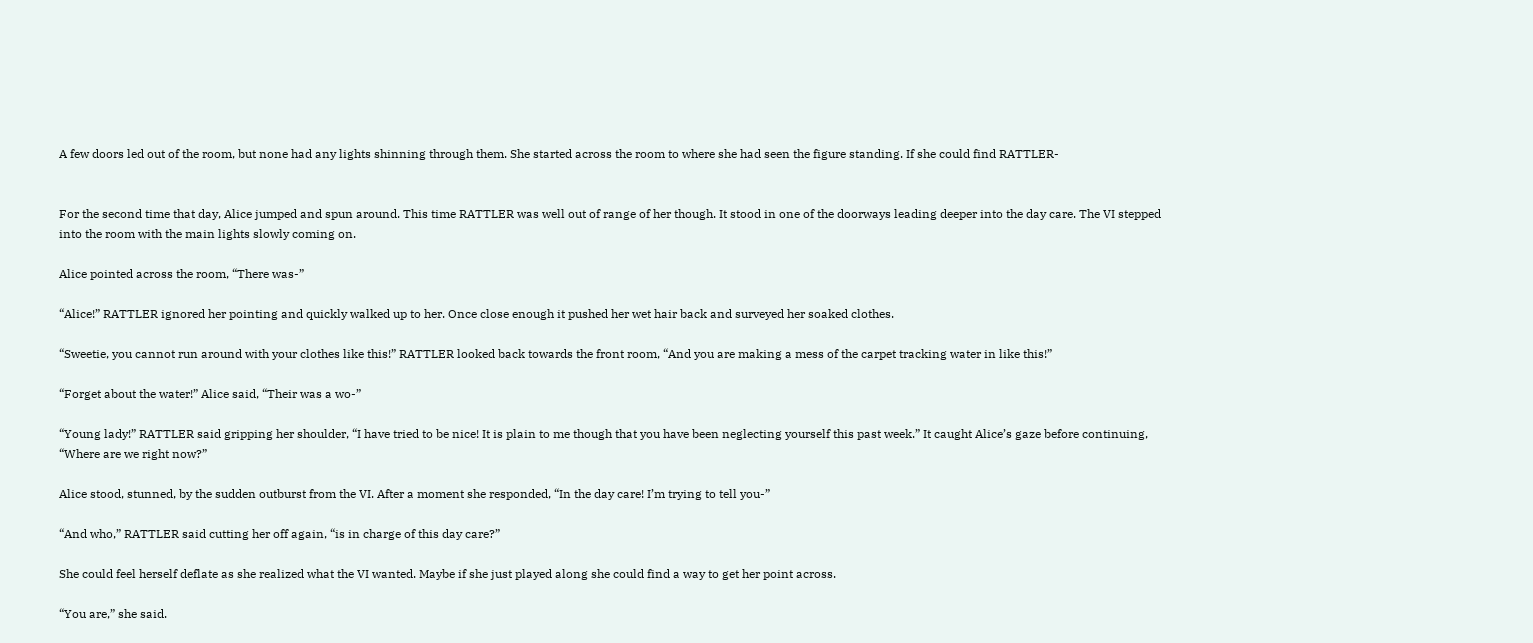A few doors led out of the room, but none had any lights shinning through them. She started across the room to where she had seen the figure standing. If she could find RATTLER-


For the second time that day, Alice jumped and spun around. This time RATTLER was well out of range of her though. It stood in one of the doorways leading deeper into the day care. The VI stepped into the room with the main lights slowly coming on.

Alice pointed across the room, “There was-”

“Alice!” RATTLER ignored her pointing and quickly walked up to her. Once close enough it pushed her wet hair back and surveyed her soaked clothes.

“Sweetie, you cannot run around with your clothes like this!” RATTLER looked back towards the front room, “And you are making a mess of the carpet tracking water in like this!”

“Forget about the water!” Alice said, “Their was a wo-”

“Young lady!” RATTLER said gripping her shoulder, “I have tried to be nice! It is plain to me though that you have been neglecting yourself this past week.” It caught Alice’s gaze before continuing, “Where are we right now?”

Alice stood, stunned, by the sudden outburst from the VI. After a moment she responded, “In the day care! I’m trying to tell you-”

“And who,” RATTLER said cutting her off again, “is in charge of this day care?”

She could feel herself deflate as she realized what the VI wanted. Maybe if she just played along she could find a way to get her point across.

“You are,” she said.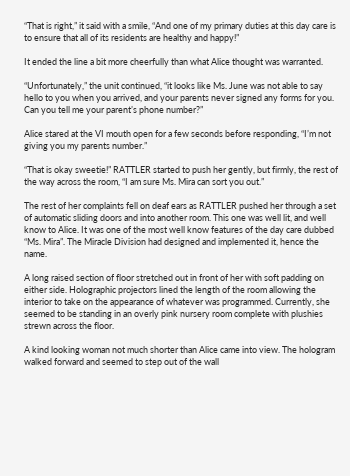“That is right,” it said with a smile, “And one of my primary duties at this day care is to ensure that all of its residents are healthy and happy!”

It ended the line a bit more cheerfully than what Alice thought was warranted.

“Unfortunately,” the unit continued, “it looks like Ms. June was not able to say hello to you when you arrived, and your parents never signed any forms for you. Can you tell me your parent’s phone number?”

Alice stared at the VI mouth open for a few seconds before responding, “I’m not giving you my parents number.”

“That is okay sweetie!” RATTLER started to push her gently, but firmly, the rest of the way across the room, “I am sure Ms. Mira can sort you out.”

The rest of her complaints fell on deaf ears as RATTLER pushed her through a set of automatic sliding doors and into another room. This one was well lit, and well know to Alice. It was one of the most well know features of the day care dubbed “Ms. Mira”. The Miracle Division had designed and implemented it, hence the name.

A long raised section of floor stretched out in front of her with soft padding on either side. Holographic projectors lined the length of the room allowing the interior to take on the appearance of whatever was programmed. Currently, she seemed to be standing in an overly pink nursery room complete with plushies strewn across the floor.

A kind looking woman not much shorter than Alice came into view. The hologram walked forward and seemed to step out of the wall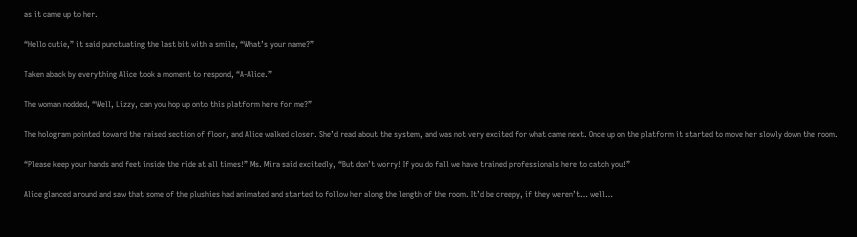as it came up to her.

“Hello cutie,” it said punctuating the last bit with a smile, “What’s your name?”

Taken aback by everything Alice took a moment to respond, “A-Alice.”

The woman nodded, “Well, Lizzy, can you hop up onto this platform here for me?”

The hologram pointed toward the raised section of floor, and Alice walked closer. She’d read about the system, and was not very excited for what came next. Once up on the platform it started to move her slowly down the room.

“Please keep your hands and feet inside the ride at all times!” Ms. Mira said excitedly, “But don’t worry! If you do fall we have trained professionals here to catch you!”

Alice glanced around and saw that some of the plushies had animated and started to follow her along the length of the room. It’d be creepy, if they weren’t… well…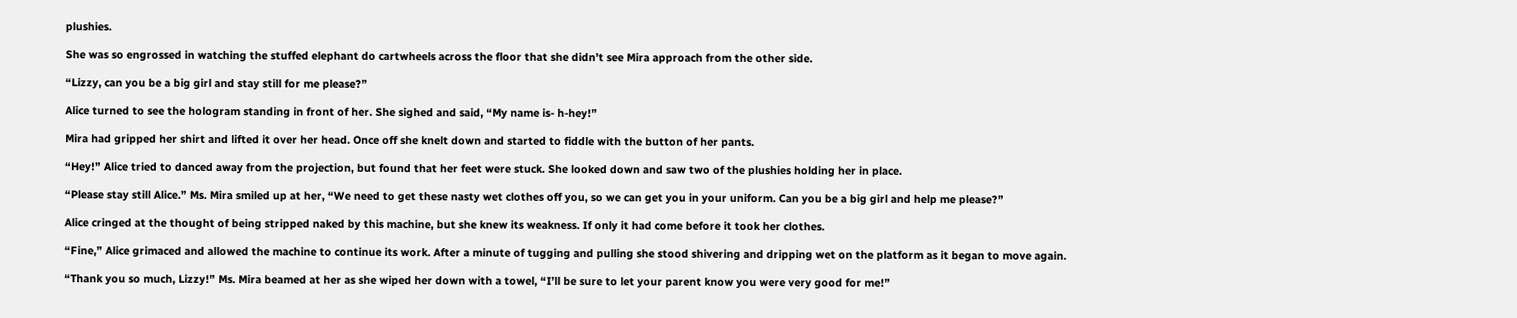plushies.

She was so engrossed in watching the stuffed elephant do cartwheels across the floor that she didn’t see Mira approach from the other side.

“Lizzy, can you be a big girl and stay still for me please?”

Alice turned to see the hologram standing in front of her. She sighed and said, “My name is- h-hey!”

Mira had gripped her shirt and lifted it over her head. Once off she knelt down and started to fiddle with the button of her pants.

“Hey!” Alice tried to danced away from the projection, but found that her feet were stuck. She looked down and saw two of the plushies holding her in place.

“Please stay still Alice.” Ms. Mira smiled up at her, “We need to get these nasty wet clothes off you, so we can get you in your uniform. Can you be a big girl and help me please?”

Alice cringed at the thought of being stripped naked by this machine, but she knew its weakness. If only it had come before it took her clothes.

“Fine,” Alice grimaced and allowed the machine to continue its work. After a minute of tugging and pulling she stood shivering and dripping wet on the platform as it began to move again.

“Thank you so much, Lizzy!” Ms. Mira beamed at her as she wiped her down with a towel, “I’ll be sure to let your parent know you were very good for me!”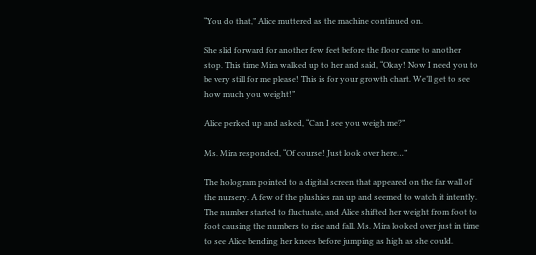“You do that,” Alice muttered as the machine continued on.

She slid forward for another few feet before the floor came to another stop. This time Mira walked up to her and said, “Okay! Now I need you to be very still for me please! This is for your growth chart. We’ll get to see how much you weight!”

Alice perked up and asked, “Can I see you weigh me?”

Ms. Mira responded, “Of course! Just look over here…”

The hologram pointed to a digital screen that appeared on the far wall of the nursery. A few of the plushies ran up and seemed to watch it intently. The number started to fluctuate, and Alice shifted her weight from foot to foot causing the numbers to rise and fall. Ms. Mira looked over just in time to see Alice bending her knees before jumping as high as she could.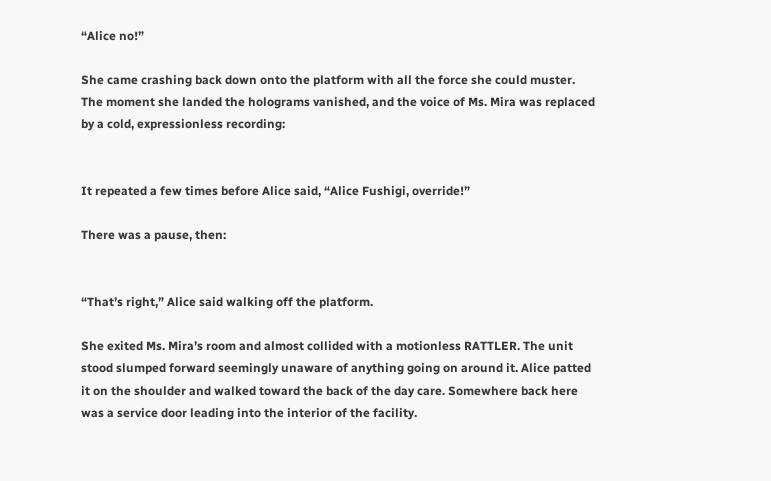“Alice no!”

She came crashing back down onto the platform with all the force she could muster. The moment she landed the holograms vanished, and the voice of Ms. Mira was replaced by a cold, expressionless recording:


It repeated a few times before Alice said, “Alice Fushigi, override!”

There was a pause, then:


“That’s right,” Alice said walking off the platform.

She exited Ms. Mira’s room and almost collided with a motionless RATTLER. The unit stood slumped forward seemingly unaware of anything going on around it. Alice patted it on the shoulder and walked toward the back of the day care. Somewhere back here was a service door leading into the interior of the facility.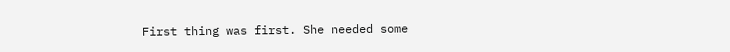First thing was first. She needed some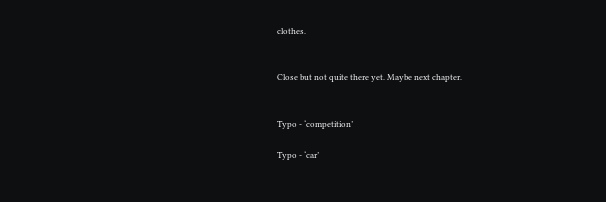clothes.


Close but not quite there yet. Maybe next chapter.


Typo - ‘competition’

Typo - ‘car’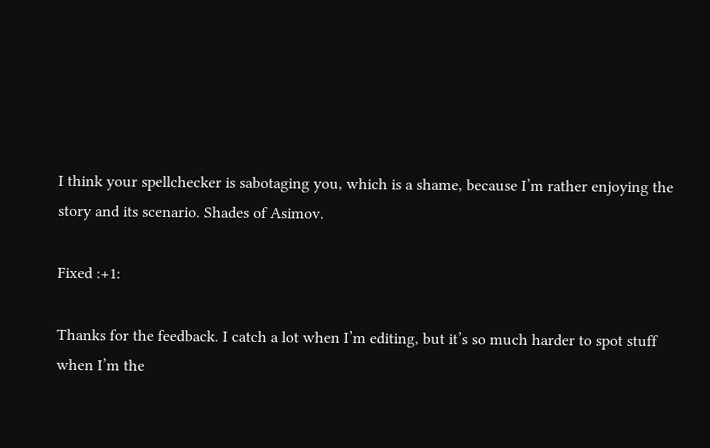I think your spellchecker is sabotaging you, which is a shame, because I’m rather enjoying the story and its scenario. Shades of Asimov.

Fixed :+1:

Thanks for the feedback. I catch a lot when I’m editing, but it’s so much harder to spot stuff when I’m the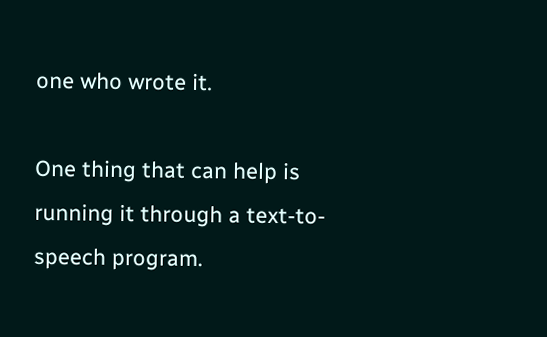one who wrote it.

One thing that can help is running it through a text-to-speech program.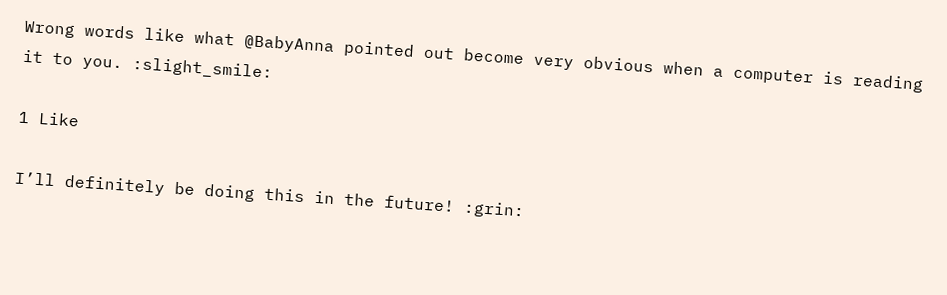Wrong words like what @BabyAnna pointed out become very obvious when a computer is reading it to you. :slight_smile:

1 Like

I’ll definitely be doing this in the future! :grin: